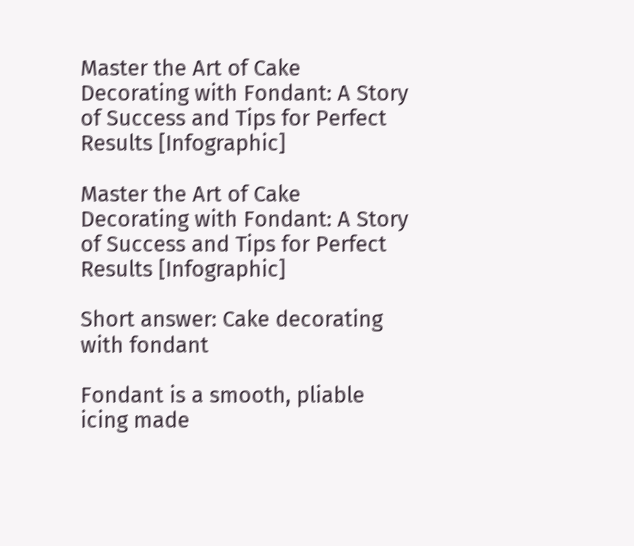Master the Art of Cake Decorating with Fondant: A Story of Success and Tips for Perfect Results [Infographic]

Master the Art of Cake Decorating with Fondant: A Story of Success and Tips for Perfect Results [Infographic]

Short answer: Cake decorating with fondant

Fondant is a smooth, pliable icing made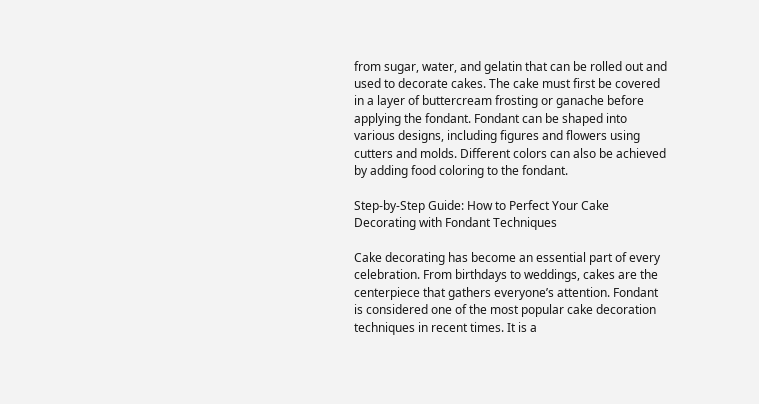from sugar, water, and gelatin that can be rolled out and used to decorate cakes. The cake must first be covered in a layer of buttercream frosting or ganache before applying the fondant. Fondant can be shaped into various designs, including figures and flowers using cutters and molds. Different colors can also be achieved by adding food coloring to the fondant.

Step-by-Step Guide: How to Perfect Your Cake Decorating with Fondant Techniques

Cake decorating has become an essential part of every celebration. From birthdays to weddings, cakes are the centerpiece that gathers everyone’s attention. Fondant is considered one of the most popular cake decoration techniques in recent times. It is a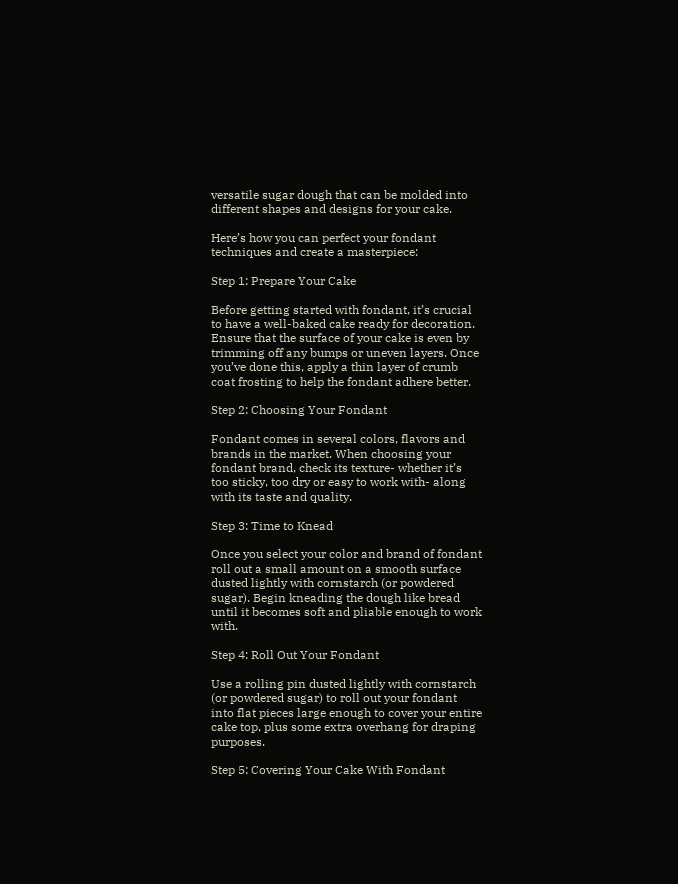versatile sugar dough that can be molded into different shapes and designs for your cake.

Here’s how you can perfect your fondant techniques and create a masterpiece:

Step 1: Prepare Your Cake

Before getting started with fondant, it’s crucial to have a well-baked cake ready for decoration. Ensure that the surface of your cake is even by trimming off any bumps or uneven layers. Once you’ve done this, apply a thin layer of crumb coat frosting to help the fondant adhere better.

Step 2: Choosing Your Fondant

Fondant comes in several colors, flavors and brands in the market. When choosing your fondant brand, check its texture- whether it’s too sticky, too dry or easy to work with- along with its taste and quality.

Step 3: Time to Knead

Once you select your color and brand of fondant roll out a small amount on a smooth surface dusted lightly with cornstarch (or powdered sugar). Begin kneading the dough like bread until it becomes soft and pliable enough to work with.

Step 4: Roll Out Your Fondant

Use a rolling pin dusted lightly with cornstarch (or powdered sugar) to roll out your fondant into flat pieces large enough to cover your entire cake top, plus some extra overhang for draping purposes.

Step 5: Covering Your Cake With Fondant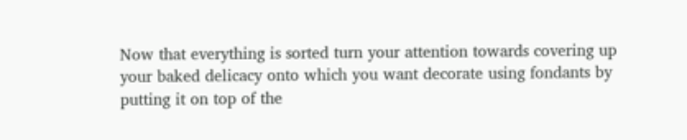Now that everything is sorted turn your attention towards covering up your baked delicacy onto which you want decorate using fondants by putting it on top of the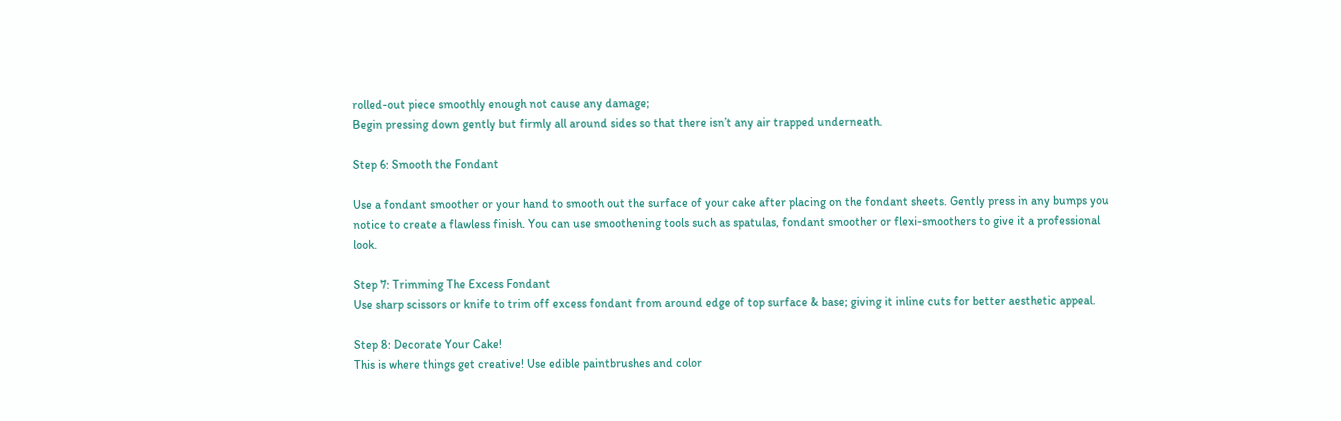rolled-out piece smoothly enough not cause any damage;
Begin pressing down gently but firmly all around sides so that there isn’t any air trapped underneath.

Step 6: Smooth the Fondant

Use a fondant smoother or your hand to smooth out the surface of your cake after placing on the fondant sheets. Gently press in any bumps you notice to create a flawless finish. You can use smoothening tools such as spatulas, fondant smoother or flexi-smoothers to give it a professional look.

Step 7: Trimming The Excess Fondant
Use sharp scissors or knife to trim off excess fondant from around edge of top surface & base; giving it inline cuts for better aesthetic appeal.

Step 8: Decorate Your Cake!
This is where things get creative! Use edible paintbrushes and color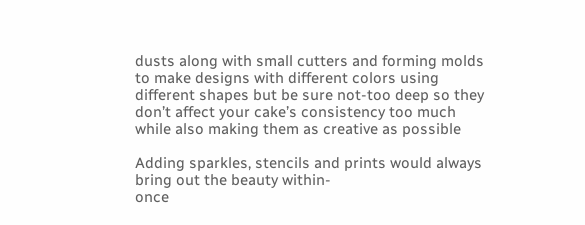dusts along with small cutters and forming molds to make designs with different colors using different shapes but be sure not-too deep so they don’t affect your cake’s consistency too much while also making them as creative as possible

Adding sparkles, stencils and prints would always bring out the beauty within-
once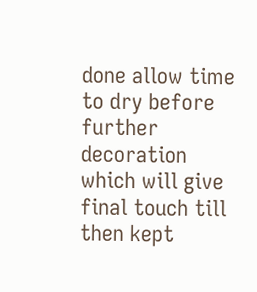done allow time to dry before further decoration which will give final touch till then kept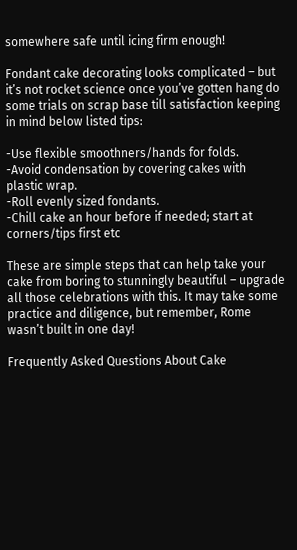somewhere safe until icing firm enough!

Fondant cake decorating looks complicated – but it’s not rocket science once you’ve gotten hang do some trials on scrap base till satisfaction keeping in mind below listed tips:

-Use flexible smoothners/hands for folds.
-Avoid condensation by covering cakes with plastic wrap.
-Roll evenly sized fondants.
-Chill cake an hour before if needed; start at corners/tips first etc

These are simple steps that can help take your cake from boring to stunningly beautiful – upgrade all those celebrations with this. It may take some practice and diligence, but remember, Rome wasn’t built in one day!

Frequently Asked Questions About Cake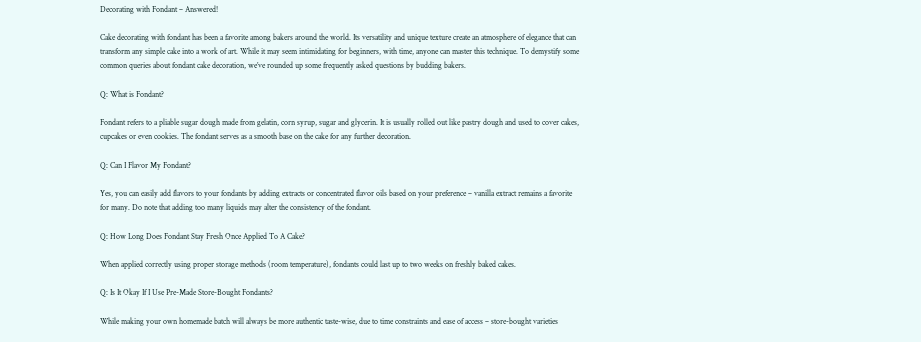Decorating with Fondant – Answered!

Cake decorating with fondant has been a favorite among bakers around the world. Its versatility and unique texture create an atmosphere of elegance that can transform any simple cake into a work of art. While it may seem intimidating for beginners, with time, anyone can master this technique. To demystify some common queries about fondant cake decoration, we’ve rounded up some frequently asked questions by budding bakers.

Q: What is Fondant?

Fondant refers to a pliable sugar dough made from gelatin, corn syrup, sugar and glycerin. It is usually rolled out like pastry dough and used to cover cakes, cupcakes or even cookies. The fondant serves as a smooth base on the cake for any further decoration.

Q: Can I Flavor My Fondant?

Yes, you can easily add flavors to your fondants by adding extracts or concentrated flavor oils based on your preference – vanilla extract remains a favorite for many. Do note that adding too many liquids may alter the consistency of the fondant.

Q: How Long Does Fondant Stay Fresh Once Applied To A Cake?

When applied correctly using proper storage methods (room temperature), fondants could last up to two weeks on freshly baked cakes.

Q: Is It Okay If I Use Pre-Made Store-Bought Fondants?

While making your own homemade batch will always be more authentic taste-wise, due to time constraints and ease of access – store-bought varieties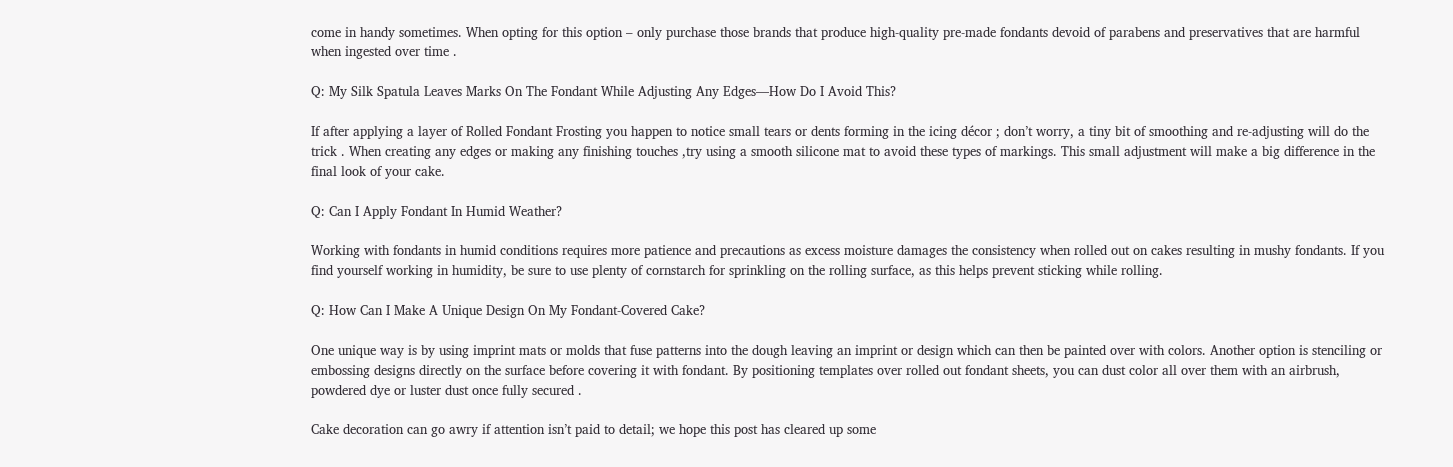come in handy sometimes. When opting for this option – only purchase those brands that produce high-quality pre-made fondants devoid of parabens and preservatives that are harmful when ingested over time .

Q: My Silk Spatula Leaves Marks On The Fondant While Adjusting Any Edges—How Do I Avoid This?

If after applying a layer of Rolled Fondant Frosting you happen to notice small tears or dents forming in the icing décor ; don’t worry, a tiny bit of smoothing and re-adjusting will do the trick . When creating any edges or making any finishing touches ,try using a smooth silicone mat to avoid these types of markings. This small adjustment will make a big difference in the final look of your cake.

Q: Can I Apply Fondant In Humid Weather?

Working with fondants in humid conditions requires more patience and precautions as excess moisture damages the consistency when rolled out on cakes resulting in mushy fondants. If you find yourself working in humidity, be sure to use plenty of cornstarch for sprinkling on the rolling surface, as this helps prevent sticking while rolling.

Q: How Can I Make A Unique Design On My Fondant-Covered Cake?

One unique way is by using imprint mats or molds that fuse patterns into the dough leaving an imprint or design which can then be painted over with colors. Another option is stenciling or embossing designs directly on the surface before covering it with fondant. By positioning templates over rolled out fondant sheets, you can dust color all over them with an airbrush, powdered dye or luster dust once fully secured .

Cake decoration can go awry if attention isn’t paid to detail; we hope this post has cleared up some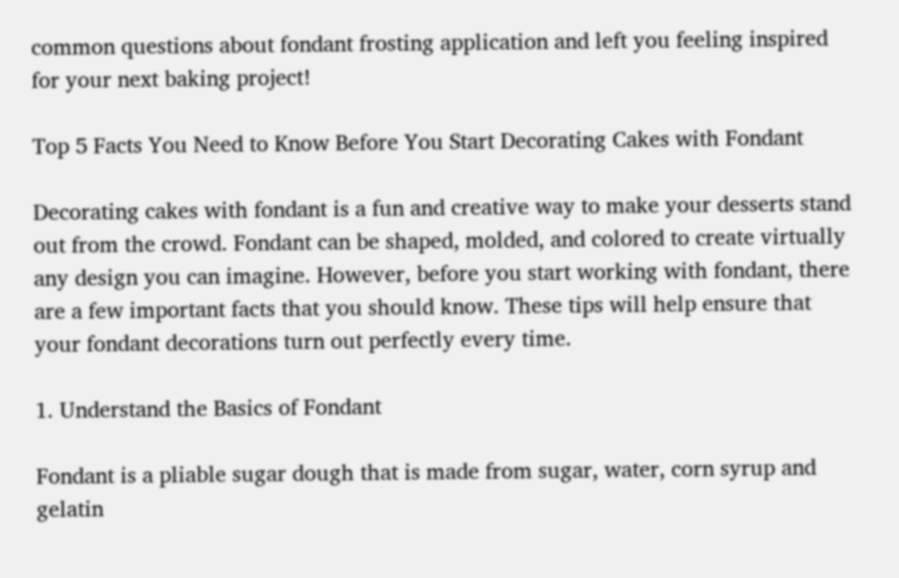common questions about fondant frosting application and left you feeling inspired for your next baking project!

Top 5 Facts You Need to Know Before You Start Decorating Cakes with Fondant

Decorating cakes with fondant is a fun and creative way to make your desserts stand out from the crowd. Fondant can be shaped, molded, and colored to create virtually any design you can imagine. However, before you start working with fondant, there are a few important facts that you should know. These tips will help ensure that your fondant decorations turn out perfectly every time.

1. Understand the Basics of Fondant

Fondant is a pliable sugar dough that is made from sugar, water, corn syrup and gelatin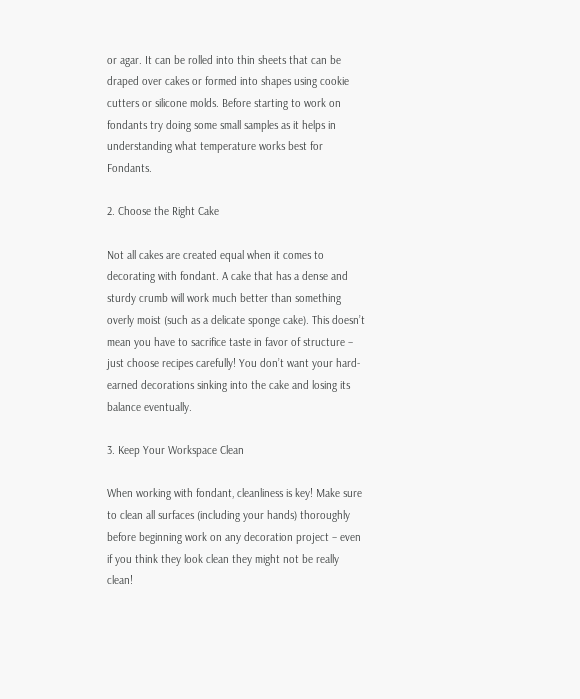or agar. It can be rolled into thin sheets that can be draped over cakes or formed into shapes using cookie cutters or silicone molds. Before starting to work on fondants try doing some small samples as it helps in understanding what temperature works best for Fondants.

2. Choose the Right Cake

Not all cakes are created equal when it comes to decorating with fondant. A cake that has a dense and sturdy crumb will work much better than something overly moist (such as a delicate sponge cake). This doesn’t mean you have to sacrifice taste in favor of structure – just choose recipes carefully! You don’t want your hard-earned decorations sinking into the cake and losing its balance eventually.

3. Keep Your Workspace Clean

When working with fondant, cleanliness is key! Make sure to clean all surfaces (including your hands) thoroughly before beginning work on any decoration project – even if you think they look clean they might not be really clean!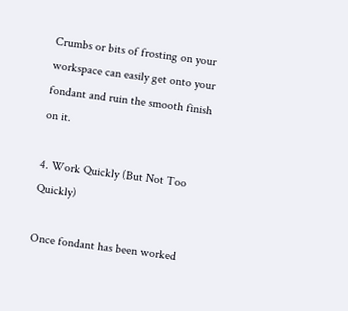Crumbs or bits of frosting on your workspace can easily get onto your fondant and ruin the smooth finish on it.

4. Work Quickly (But Not Too Quickly)

Once fondant has been worked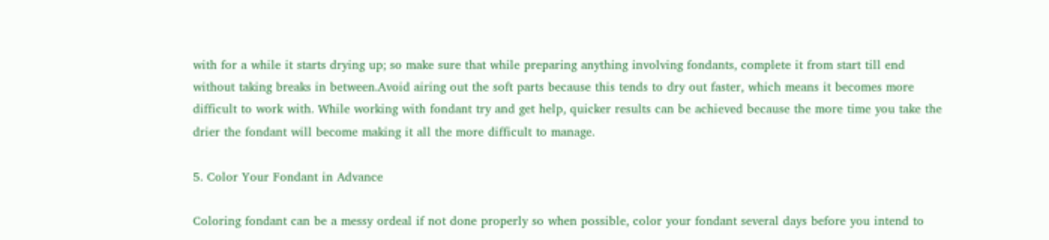with for a while it starts drying up; so make sure that while preparing anything involving fondants, complete it from start till end without taking breaks in between.Avoid airing out the soft parts because this tends to dry out faster, which means it becomes more difficult to work with. While working with fondant try and get help, quicker results can be achieved because the more time you take the drier the fondant will become making it all the more difficult to manage.

5. Color Your Fondant in Advance

Coloring fondant can be a messy ordeal if not done properly so when possible, color your fondant several days before you intend to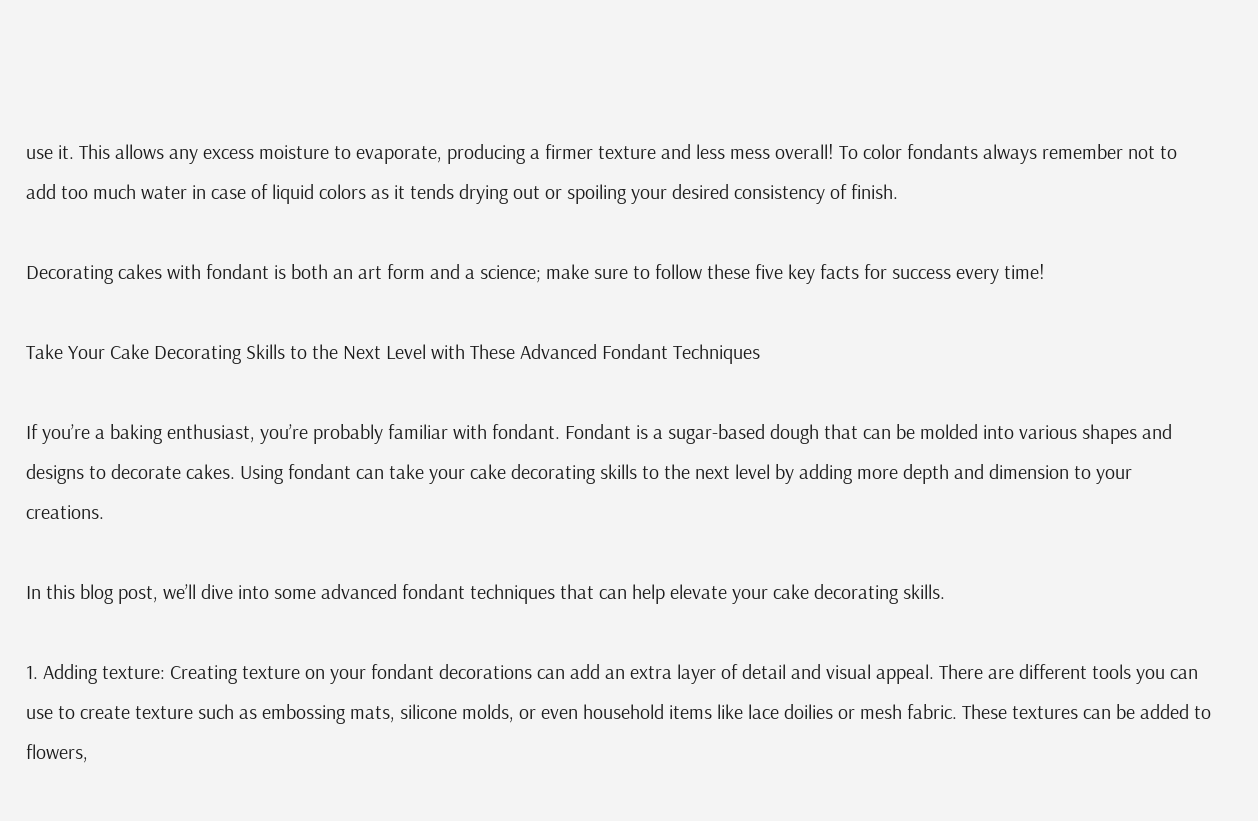use it. This allows any excess moisture to evaporate, producing a firmer texture and less mess overall! To color fondants always remember not to add too much water in case of liquid colors as it tends drying out or spoiling your desired consistency of finish.

Decorating cakes with fondant is both an art form and a science; make sure to follow these five key facts for success every time!

Take Your Cake Decorating Skills to the Next Level with These Advanced Fondant Techniques

If you’re a baking enthusiast, you’re probably familiar with fondant. Fondant is a sugar-based dough that can be molded into various shapes and designs to decorate cakes. Using fondant can take your cake decorating skills to the next level by adding more depth and dimension to your creations.

In this blog post, we’ll dive into some advanced fondant techniques that can help elevate your cake decorating skills.

1. Adding texture: Creating texture on your fondant decorations can add an extra layer of detail and visual appeal. There are different tools you can use to create texture such as embossing mats, silicone molds, or even household items like lace doilies or mesh fabric. These textures can be added to flowers,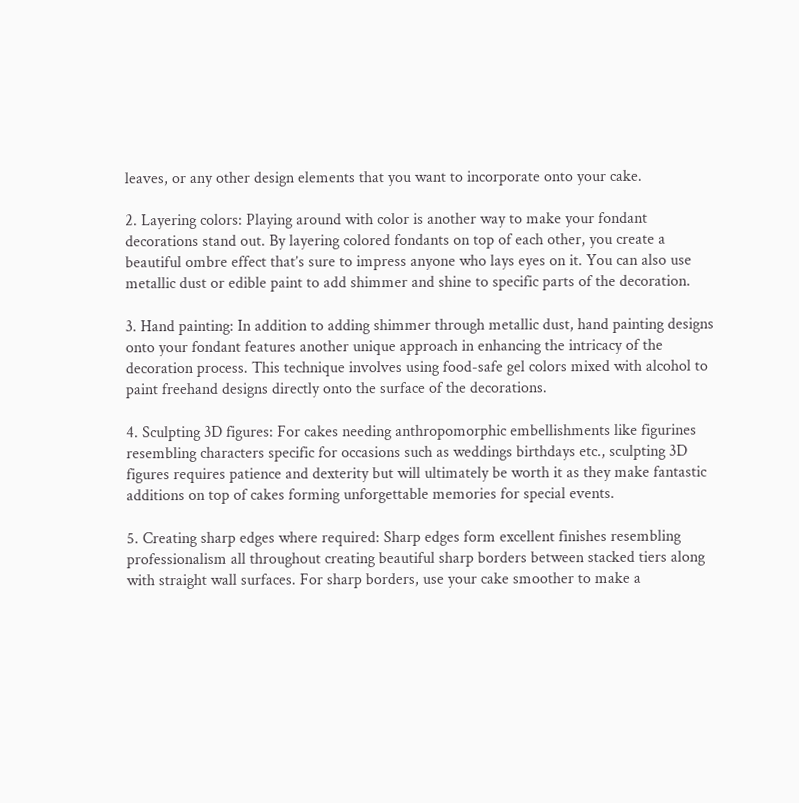leaves, or any other design elements that you want to incorporate onto your cake.

2. Layering colors: Playing around with color is another way to make your fondant decorations stand out. By layering colored fondants on top of each other, you create a beautiful ombre effect that’s sure to impress anyone who lays eyes on it. You can also use metallic dust or edible paint to add shimmer and shine to specific parts of the decoration.

3. Hand painting: In addition to adding shimmer through metallic dust, hand painting designs onto your fondant features another unique approach in enhancing the intricacy of the decoration process. This technique involves using food-safe gel colors mixed with alcohol to paint freehand designs directly onto the surface of the decorations.

4. Sculpting 3D figures: For cakes needing anthropomorphic embellishments like figurines resembling characters specific for occasions such as weddings birthdays etc., sculpting 3D figures requires patience and dexterity but will ultimately be worth it as they make fantastic additions on top of cakes forming unforgettable memories for special events.

5. Creating sharp edges where required: Sharp edges form excellent finishes resembling professionalism all throughout creating beautiful sharp borders between stacked tiers along with straight wall surfaces. For sharp borders, use your cake smoother to make a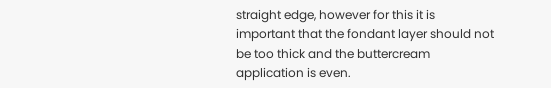straight edge, however for this it is important that the fondant layer should not be too thick and the buttercream application is even.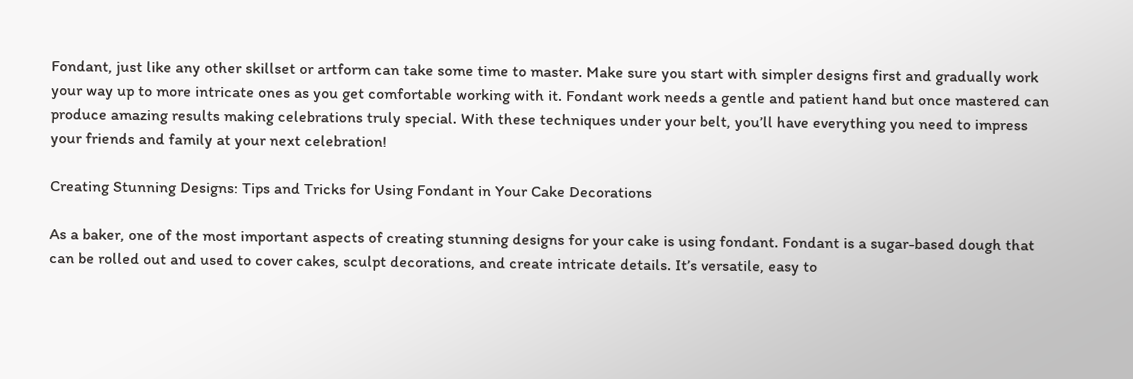Fondant, just like any other skillset or artform can take some time to master. Make sure you start with simpler designs first and gradually work your way up to more intricate ones as you get comfortable working with it. Fondant work needs a gentle and patient hand but once mastered can produce amazing results making celebrations truly special. With these techniques under your belt, you’ll have everything you need to impress your friends and family at your next celebration!

Creating Stunning Designs: Tips and Tricks for Using Fondant in Your Cake Decorations

As a baker, one of the most important aspects of creating stunning designs for your cake is using fondant. Fondant is a sugar-based dough that can be rolled out and used to cover cakes, sculpt decorations, and create intricate details. It’s versatile, easy to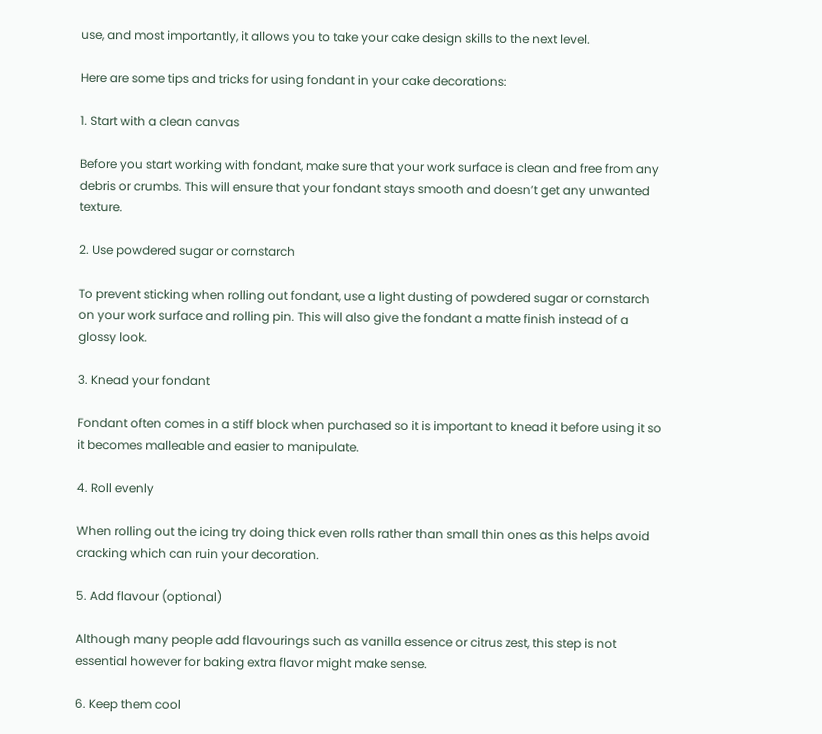use, and most importantly, it allows you to take your cake design skills to the next level.

Here are some tips and tricks for using fondant in your cake decorations:

1. Start with a clean canvas

Before you start working with fondant, make sure that your work surface is clean and free from any debris or crumbs. This will ensure that your fondant stays smooth and doesn’t get any unwanted texture.

2. Use powdered sugar or cornstarch

To prevent sticking when rolling out fondant, use a light dusting of powdered sugar or cornstarch on your work surface and rolling pin. This will also give the fondant a matte finish instead of a glossy look.

3. Knead your fondant

Fondant often comes in a stiff block when purchased so it is important to knead it before using it so it becomes malleable and easier to manipulate.

4. Roll evenly

When rolling out the icing try doing thick even rolls rather than small thin ones as this helps avoid cracking which can ruin your decoration.

5. Add flavour (optional)

Although many people add flavourings such as vanilla essence or citrus zest, this step is not essential however for baking extra flavor might make sense.

6. Keep them cool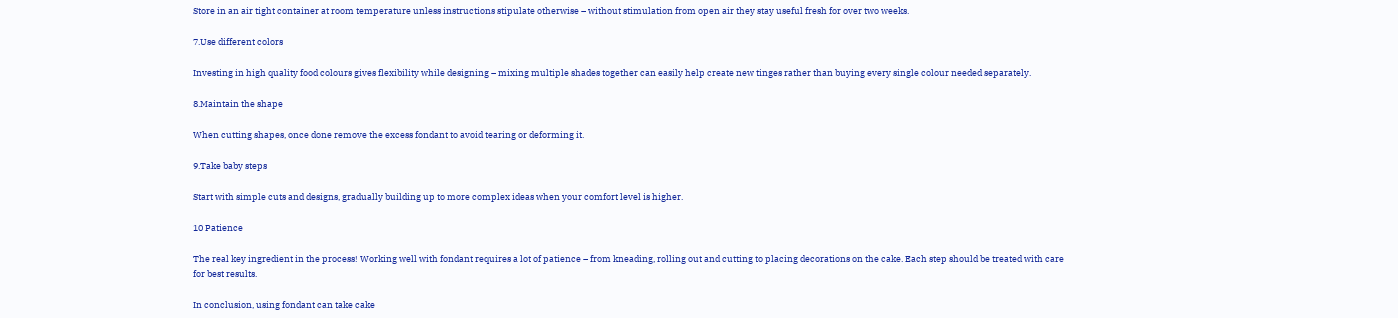Store in an air tight container at room temperature unless instructions stipulate otherwise – without stimulation from open air they stay useful fresh for over two weeks.

7.Use different colors

Investing in high quality food colours gives flexibility while designing – mixing multiple shades together can easily help create new tinges rather than buying every single colour needed separately.

8.Maintain the shape

When cutting shapes, once done remove the excess fondant to avoid tearing or deforming it.

9.Take baby steps

Start with simple cuts and designs, gradually building up to more complex ideas when your comfort level is higher.

10 Patience

The real key ingredient in the process! Working well with fondant requires a lot of patience – from kneading, rolling out and cutting to placing decorations on the cake. Each step should be treated with care for best results.

In conclusion, using fondant can take cake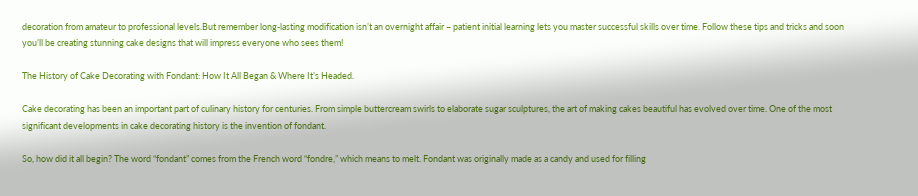decoration from amateur to professional levels.But remember long-lasting modification isn’t an overnight affair – patient initial learning lets you master successful skills over time. Follow these tips and tricks and soon you’ll be creating stunning cake designs that will impress everyone who sees them!

The History of Cake Decorating with Fondant: How It All Began & Where It’s Headed.

Cake decorating has been an important part of culinary history for centuries. From simple buttercream swirls to elaborate sugar sculptures, the art of making cakes beautiful has evolved over time. One of the most significant developments in cake decorating history is the invention of fondant.

So, how did it all begin? The word “fondant” comes from the French word “fondre,” which means to melt. Fondant was originally made as a candy and used for filling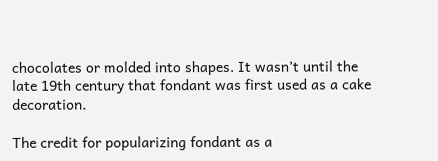chocolates or molded into shapes. It wasn’t until the late 19th century that fondant was first used as a cake decoration.

The credit for popularizing fondant as a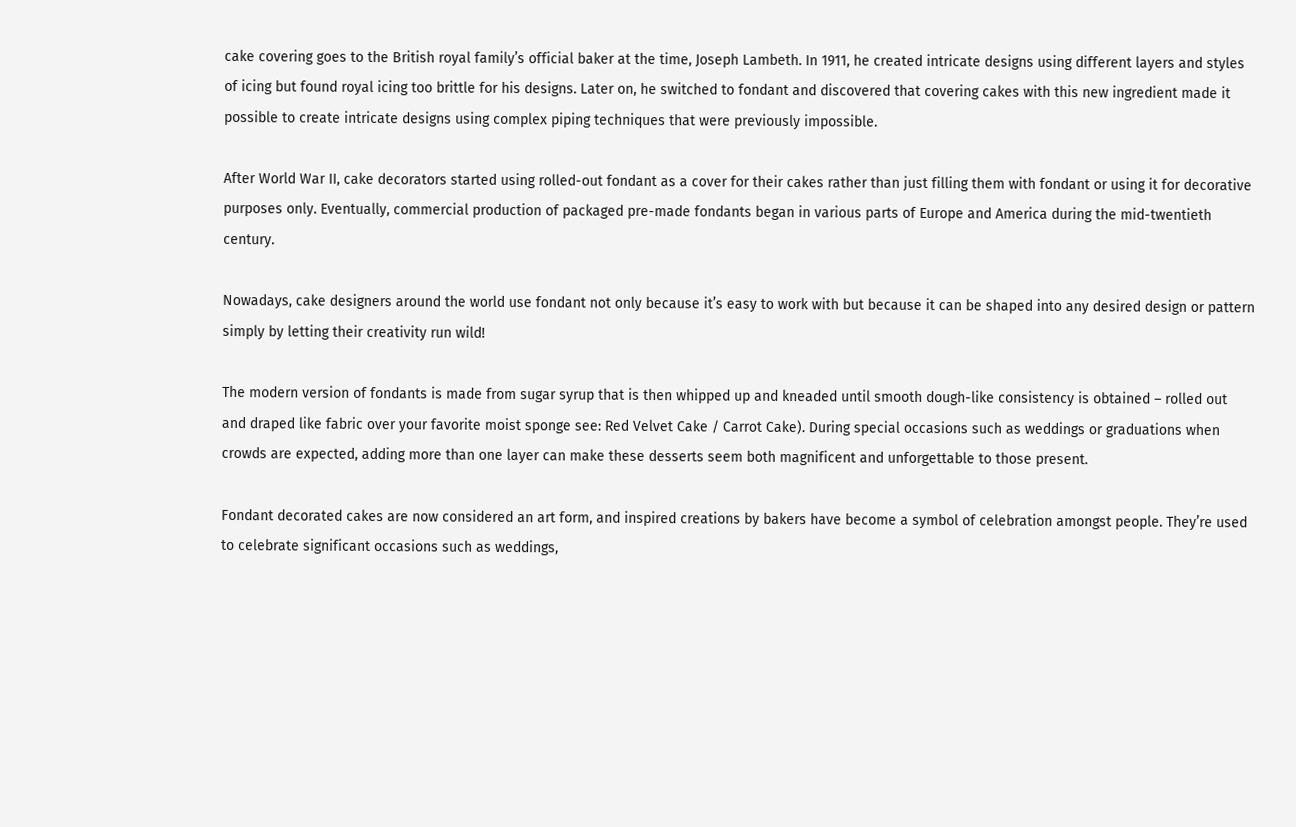cake covering goes to the British royal family’s official baker at the time, Joseph Lambeth. In 1911, he created intricate designs using different layers and styles of icing but found royal icing too brittle for his designs. Later on, he switched to fondant and discovered that covering cakes with this new ingredient made it possible to create intricate designs using complex piping techniques that were previously impossible.

After World War II, cake decorators started using rolled-out fondant as a cover for their cakes rather than just filling them with fondant or using it for decorative purposes only. Eventually, commercial production of packaged pre-made fondants began in various parts of Europe and America during the mid-twentieth century.

Nowadays, cake designers around the world use fondant not only because it’s easy to work with but because it can be shaped into any desired design or pattern simply by letting their creativity run wild!

The modern version of fondants is made from sugar syrup that is then whipped up and kneaded until smooth dough-like consistency is obtained – rolled out and draped like fabric over your favorite moist sponge see: Red Velvet Cake / Carrot Cake). During special occasions such as weddings or graduations when crowds are expected, adding more than one layer can make these desserts seem both magnificent and unforgettable to those present.

Fondant decorated cakes are now considered an art form, and inspired creations by bakers have become a symbol of celebration amongst people. They’re used to celebrate significant occasions such as weddings,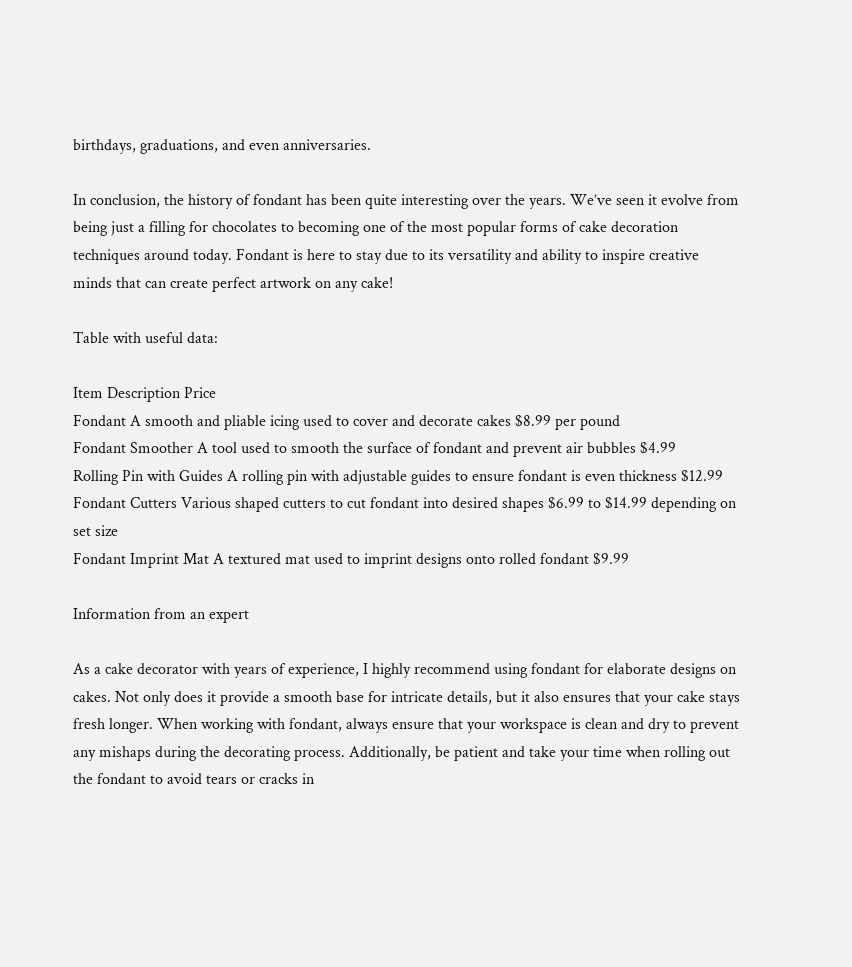birthdays, graduations, and even anniversaries.

In conclusion, the history of fondant has been quite interesting over the years. We’ve seen it evolve from being just a filling for chocolates to becoming one of the most popular forms of cake decoration techniques around today. Fondant is here to stay due to its versatility and ability to inspire creative minds that can create perfect artwork on any cake!

Table with useful data:

Item Description Price
Fondant A smooth and pliable icing used to cover and decorate cakes $8.99 per pound
Fondant Smoother A tool used to smooth the surface of fondant and prevent air bubbles $4.99
Rolling Pin with Guides A rolling pin with adjustable guides to ensure fondant is even thickness $12.99
Fondant Cutters Various shaped cutters to cut fondant into desired shapes $6.99 to $14.99 depending on set size
Fondant Imprint Mat A textured mat used to imprint designs onto rolled fondant $9.99

Information from an expert

As a cake decorator with years of experience, I highly recommend using fondant for elaborate designs on cakes. Not only does it provide a smooth base for intricate details, but it also ensures that your cake stays fresh longer. When working with fondant, always ensure that your workspace is clean and dry to prevent any mishaps during the decorating process. Additionally, be patient and take your time when rolling out the fondant to avoid tears or cracks in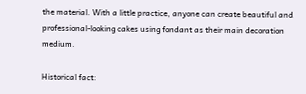the material. With a little practice, anyone can create beautiful and professional-looking cakes using fondant as their main decoration medium.

Historical fact: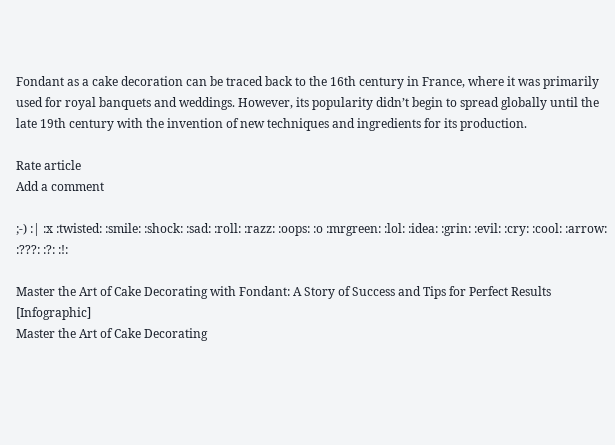Fondant as a cake decoration can be traced back to the 16th century in France, where it was primarily used for royal banquets and weddings. However, its popularity didn’t begin to spread globally until the late 19th century with the invention of new techniques and ingredients for its production.

Rate article
Add a comment

;-) :| :x :twisted: :smile: :shock: :sad: :roll: :razz: :oops: :o :mrgreen: :lol: :idea: :grin: :evil: :cry: :cool: :arrow: :???: :?: :!:

Master the Art of Cake Decorating with Fondant: A Story of Success and Tips for Perfect Results [Infographic]
Master the Art of Cake Decorating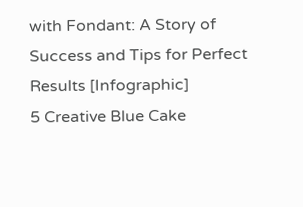with Fondant: A Story of Success and Tips for Perfect Results [Infographic]
5 Creative Blue Cake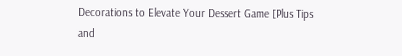Decorations to Elevate Your Dessert Game [Plus Tips and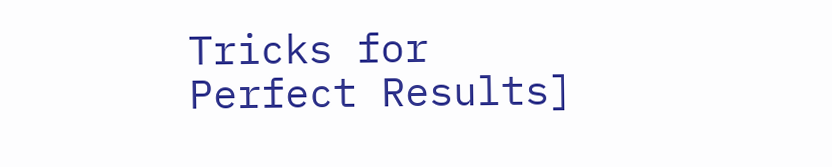Tricks for Perfect Results]